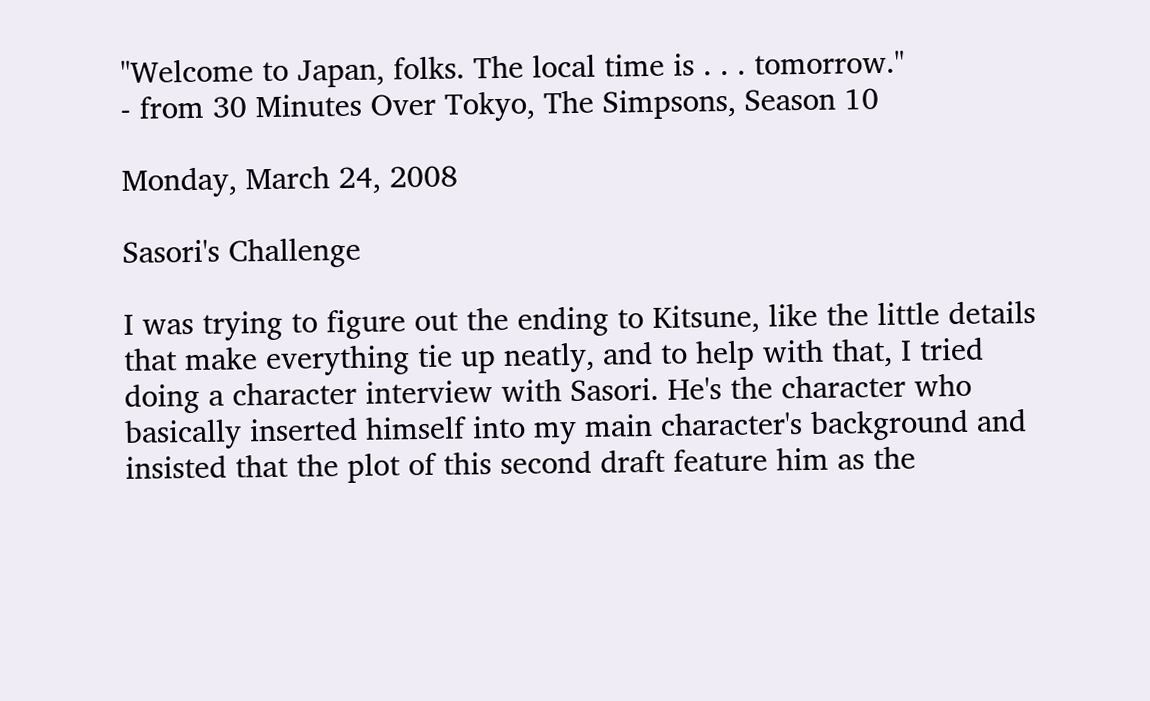"Welcome to Japan, folks. The local time is . . . tomorrow."
- from 30 Minutes Over Tokyo, The Simpsons, Season 10

Monday, March 24, 2008

Sasori's Challenge

I was trying to figure out the ending to Kitsune, like the little details that make everything tie up neatly, and to help with that, I tried doing a character interview with Sasori. He's the character who basically inserted himself into my main character's background and insisted that the plot of this second draft feature him as the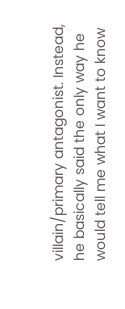villain/primary antagonist. Instead, he basically said the only way he would tell me what I want to know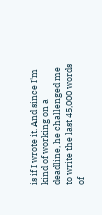is if I wrote it. And since I'm kind of working on a deadline, he challenged me to write the last 45,000 words of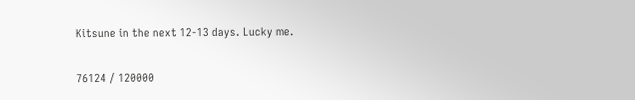Kitsune in the next 12-13 days. Lucky me.


76124 / 120000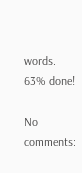words. 63% done!

No comments: